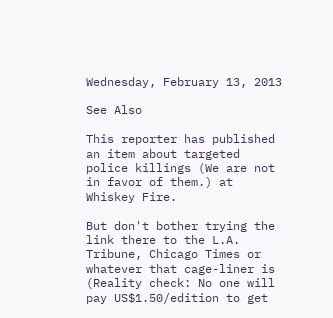Wednesday, February 13, 2013

See Also

This reporter has published an item about targeted police killings (We are not in favor of them.) at Whiskey Fire.

But don't bother trying the link there to the L.A. Tribune, Chicago Times or whatever that cage-liner is (Reality check: No one will pay US$1.50/edition to get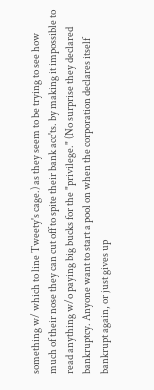something w/ which to line Tweety's cage.) as they seem to be trying to see how much of their nose they can cut off to spite their bank acc'ts. by making it impossible to read anything w/o paying big bucks for the "privilege." (No surprise they declared bankruptcy. Anyone want to start a pool on when the corporation declares itself bankrupt again, or just gives up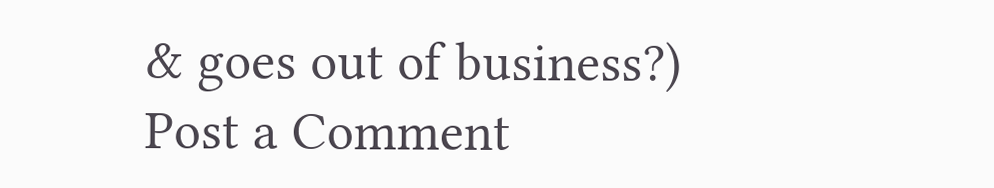& goes out of business?)
Post a Comment